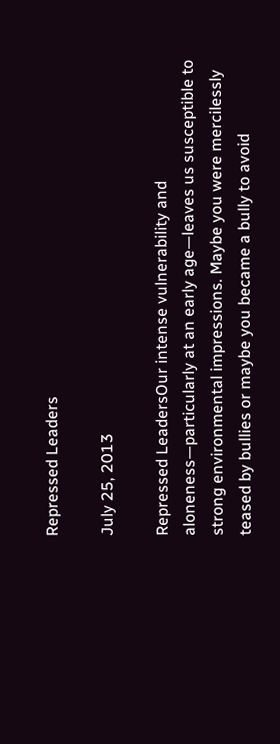Repressed Leaders

July 25, 2013

Repressed LeadersOur intense vulnerability and aloneness—particularly at an early age—leaves us susceptible to strong environmental impressions. Maybe you were mercilessly teased by bullies or maybe you became a bully to avoid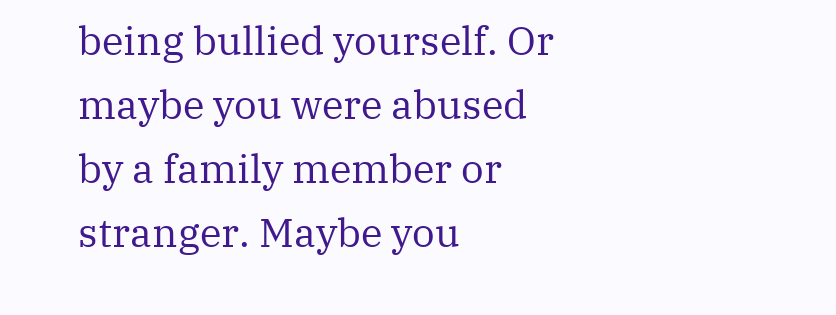being bullied yourself. Or maybe you were abused by a family member or stranger. Maybe you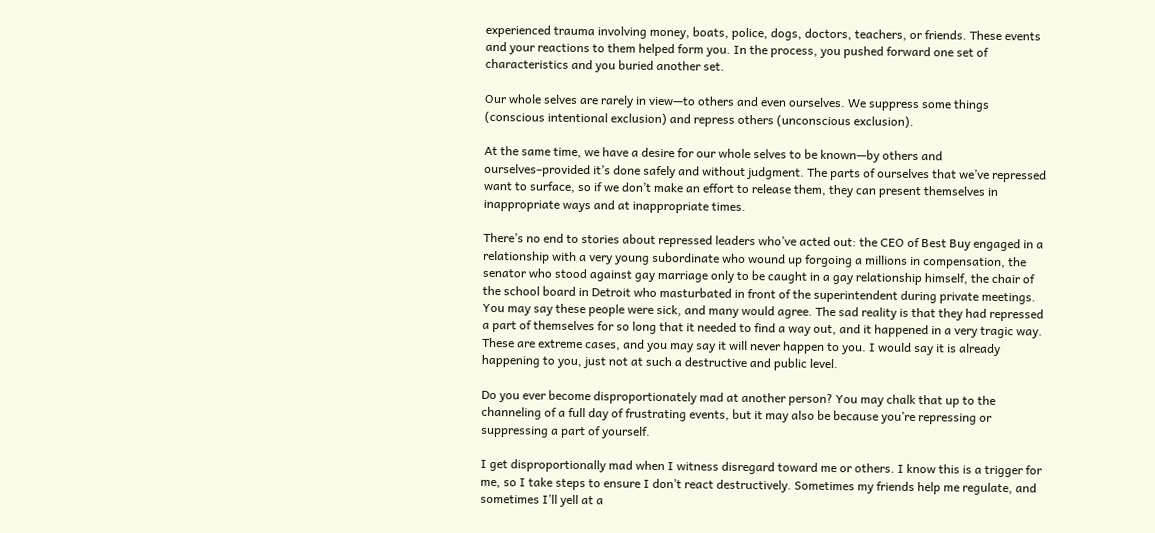experienced trauma involving money, boats, police, dogs, doctors, teachers, or friends. These events and your reactions to them helped form you. In the process, you pushed forward one set of characteristics and you buried another set.

Our whole selves are rarely in view—to others and even ourselves. We suppress some things (conscious intentional exclusion) and repress others (unconscious exclusion).

At the same time, we have a desire for our whole selves to be known—by others and ourselves–provided it’s done safely and without judgment. The parts of ourselves that we’ve repressed want to surface, so if we don’t make an effort to release them, they can present themselves in inappropriate ways and at inappropriate times.

There’s no end to stories about repressed leaders who’ve acted out: the CEO of Best Buy engaged in a relationship with a very young subordinate who wound up forgoing a millions in compensation, the senator who stood against gay marriage only to be caught in a gay relationship himself, the chair of the school board in Detroit who masturbated in front of the superintendent during private meetings. You may say these people were sick, and many would agree. The sad reality is that they had repressed a part of themselves for so long that it needed to find a way out, and it happened in a very tragic way. These are extreme cases, and you may say it will never happen to you. I would say it is already happening to you, just not at such a destructive and public level.

Do you ever become disproportionately mad at another person? You may chalk that up to the channeling of a full day of frustrating events, but it may also be because you’re repressing or suppressing a part of yourself.

I get disproportionally mad when I witness disregard toward me or others. I know this is a trigger for me, so I take steps to ensure I don’t react destructively. Sometimes my friends help me regulate, and sometimes I’ll yell at a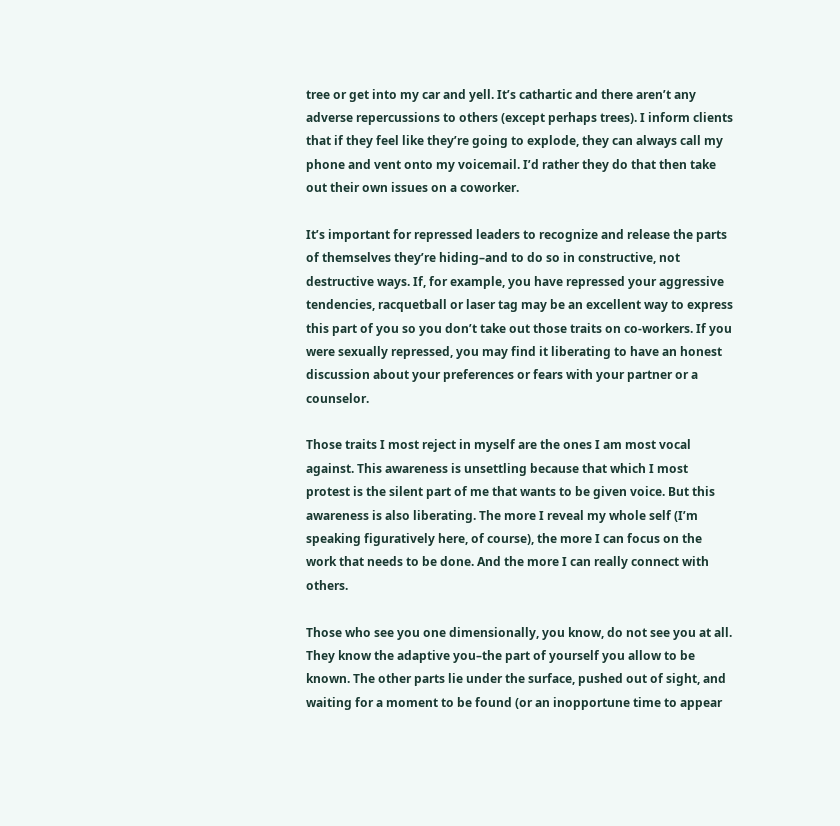tree or get into my car and yell. It’s cathartic and there aren’t any adverse repercussions to others (except perhaps trees). I inform clients that if they feel like they’re going to explode, they can always call my phone and vent onto my voicemail. I’d rather they do that then take out their own issues on a coworker.

It’s important for repressed leaders to recognize and release the parts of themselves they’re hiding–and to do so in constructive, not destructive ways. If, for example, you have repressed your aggressive tendencies, racquetball or laser tag may be an excellent way to express this part of you so you don’t take out those traits on co-workers. If you were sexually repressed, you may find it liberating to have an honest discussion about your preferences or fears with your partner or a counselor.

Those traits I most reject in myself are the ones I am most vocal against. This awareness is unsettling because that which I most protest is the silent part of me that wants to be given voice. But this awareness is also liberating. The more I reveal my whole self (I’m speaking figuratively here, of course), the more I can focus on the work that needs to be done. And the more I can really connect with others.

Those who see you one dimensionally, you know, do not see you at all. They know the adaptive you–the part of yourself you allow to be known. The other parts lie under the surface, pushed out of sight, and waiting for a moment to be found (or an inopportune time to appear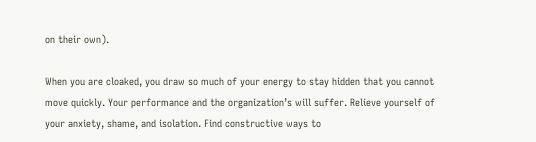on their own).

When you are cloaked, you draw so much of your energy to stay hidden that you cannot move quickly. Your performance and the organization’s will suffer. Relieve yourself of your anxiety, shame, and isolation. Find constructive ways to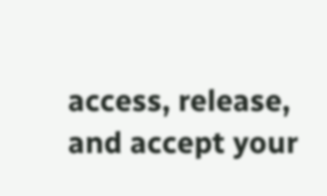access, release, and accept your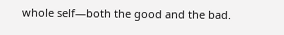whole self—both the good and the bad.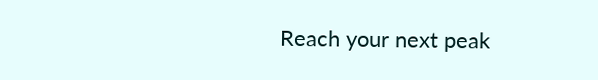Reach your next peak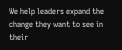We help leaders expand the change they want to see in their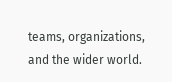teams, organizations, and the wider world.